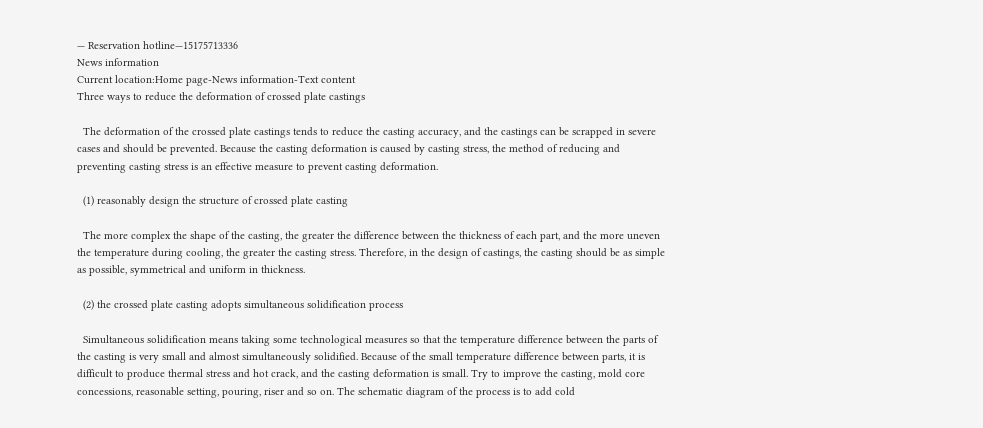— Reservation hotline—15175713336
News information
Current location:Home page-News information-Text content
Three ways to reduce the deformation of crossed plate castings

  The deformation of the crossed plate castings tends to reduce the casting accuracy, and the castings can be scrapped in severe cases and should be prevented. Because the casting deformation is caused by casting stress, the method of reducing and preventing casting stress is an effective measure to prevent casting deformation.

  (1) reasonably design the structure of crossed plate casting

  The more complex the shape of the casting, the greater the difference between the thickness of each part, and the more uneven the temperature during cooling, the greater the casting stress. Therefore, in the design of castings, the casting should be as simple as possible, symmetrical and uniform in thickness.

  (2) the crossed plate casting adopts simultaneous solidification process

  Simultaneous solidification means taking some technological measures so that the temperature difference between the parts of the casting is very small and almost simultaneously solidified. Because of the small temperature difference between parts, it is difficult to produce thermal stress and hot crack, and the casting deformation is small. Try to improve the casting, mold core concessions, reasonable setting, pouring, riser and so on. The schematic diagram of the process is to add cold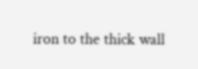iron to the thick wall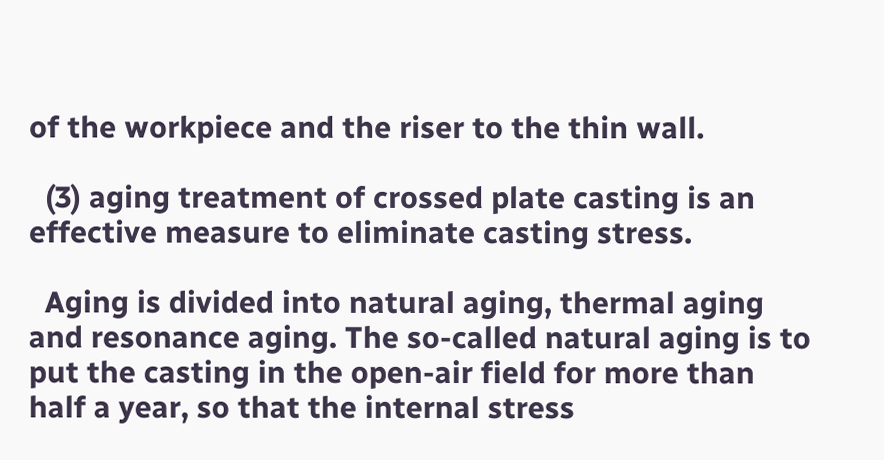of the workpiece and the riser to the thin wall.

  (3) aging treatment of crossed plate casting is an effective measure to eliminate casting stress.

  Aging is divided into natural aging, thermal aging and resonance aging. The so-called natural aging is to put the casting in the open-air field for more than half a year, so that the internal stress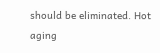should be eliminated. Hot aging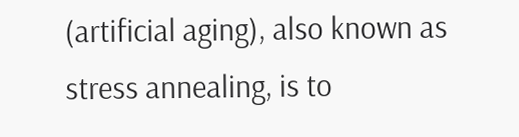(artificial aging), also known as stress annealing, is to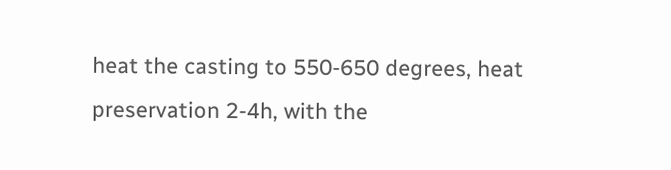heat the casting to 550-650 degrees, heat preservation 2-4h, with the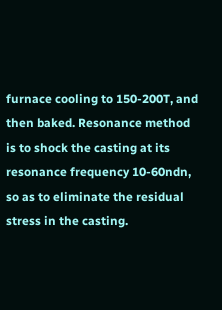furnace cooling to 150-200T, and then baked. Resonance method is to shock the casting at its resonance frequency 10-60ndn, so as to eliminate the residual stress in the casting.